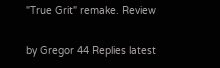"True Grit" remake. Review

by Gregor 44 Replies latest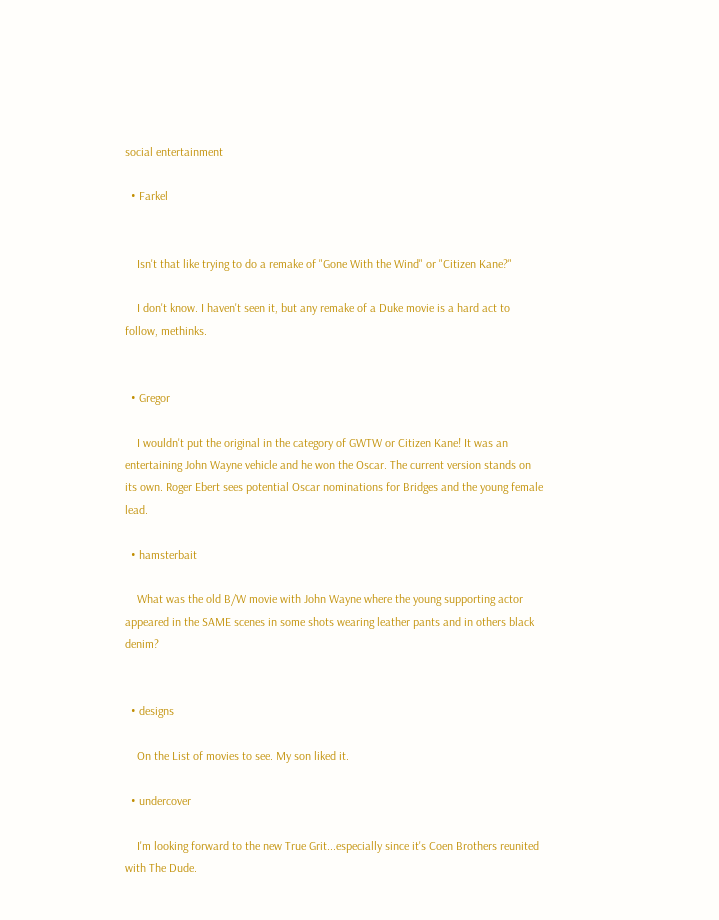social entertainment

  • Farkel


    Isn't that like trying to do a remake of "Gone With the Wind" or "Citizen Kane?"

    I don't know. I haven't seen it, but any remake of a Duke movie is a hard act to follow, methinks.


  • Gregor

    I wouldn't put the original in the category of GWTW or Citizen Kane! It was an entertaining John Wayne vehicle and he won the Oscar. The current version stands on its own. Roger Ebert sees potential Oscar nominations for Bridges and the young female lead.

  • hamsterbait

    What was the old B/W movie with John Wayne where the young supporting actor appeared in the SAME scenes in some shots wearing leather pants and in others black denim?


  • designs

    On the List of movies to see. My son liked it.

  • undercover

    I'm looking forward to the new True Grit...especially since it's Coen Brothers reunited with The Dude.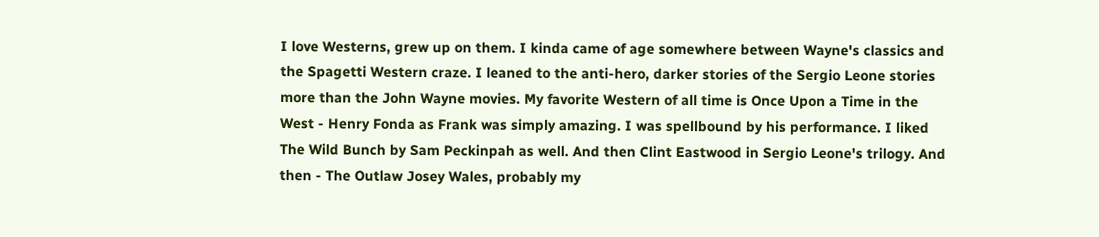I love Westerns, grew up on them. I kinda came of age somewhere between Wayne's classics and the Spagetti Western craze. I leaned to the anti-hero, darker stories of the Sergio Leone stories more than the John Wayne movies. My favorite Western of all time is Once Upon a Time in the West - Henry Fonda as Frank was simply amazing. I was spellbound by his performance. I liked The Wild Bunch by Sam Peckinpah as well. And then Clint Eastwood in Sergio Leone's trilogy. And then - The Outlaw Josey Wales, probably my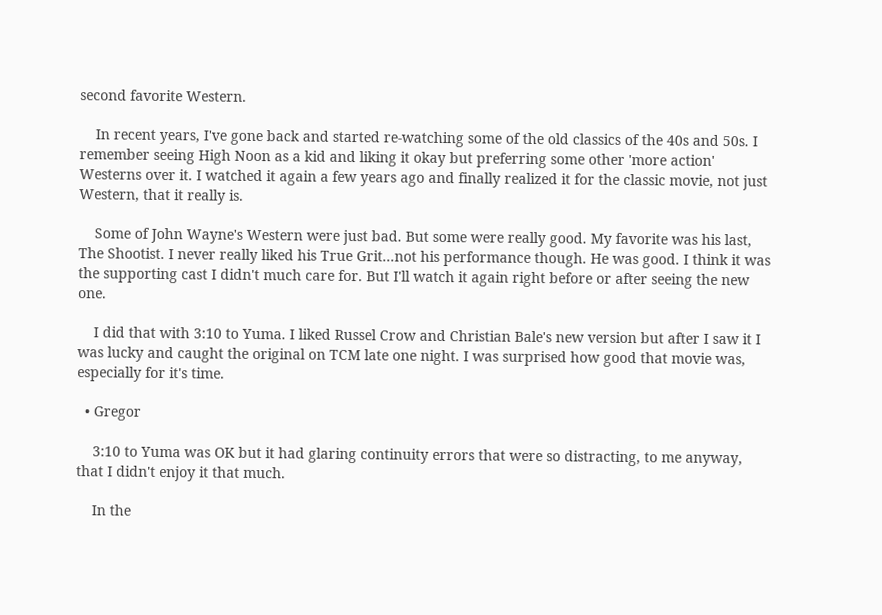second favorite Western.

    In recent years, I've gone back and started re-watching some of the old classics of the 40s and 50s. I remember seeing High Noon as a kid and liking it okay but preferring some other 'more action' Westerns over it. I watched it again a few years ago and finally realized it for the classic movie, not just Western, that it really is.

    Some of John Wayne's Western were just bad. But some were really good. My favorite was his last, The Shootist. I never really liked his True Grit...not his performance though. He was good. I think it was the supporting cast I didn't much care for. But I'll watch it again right before or after seeing the new one.

    I did that with 3:10 to Yuma. I liked Russel Crow and Christian Bale's new version but after I saw it I was lucky and caught the original on TCM late one night. I was surprised how good that movie was, especially for it's time.

  • Gregor

    3:10 to Yuma was OK but it had glaring continuity errors that were so distracting, to me anyway, that I didn't enjoy it that much.

    In the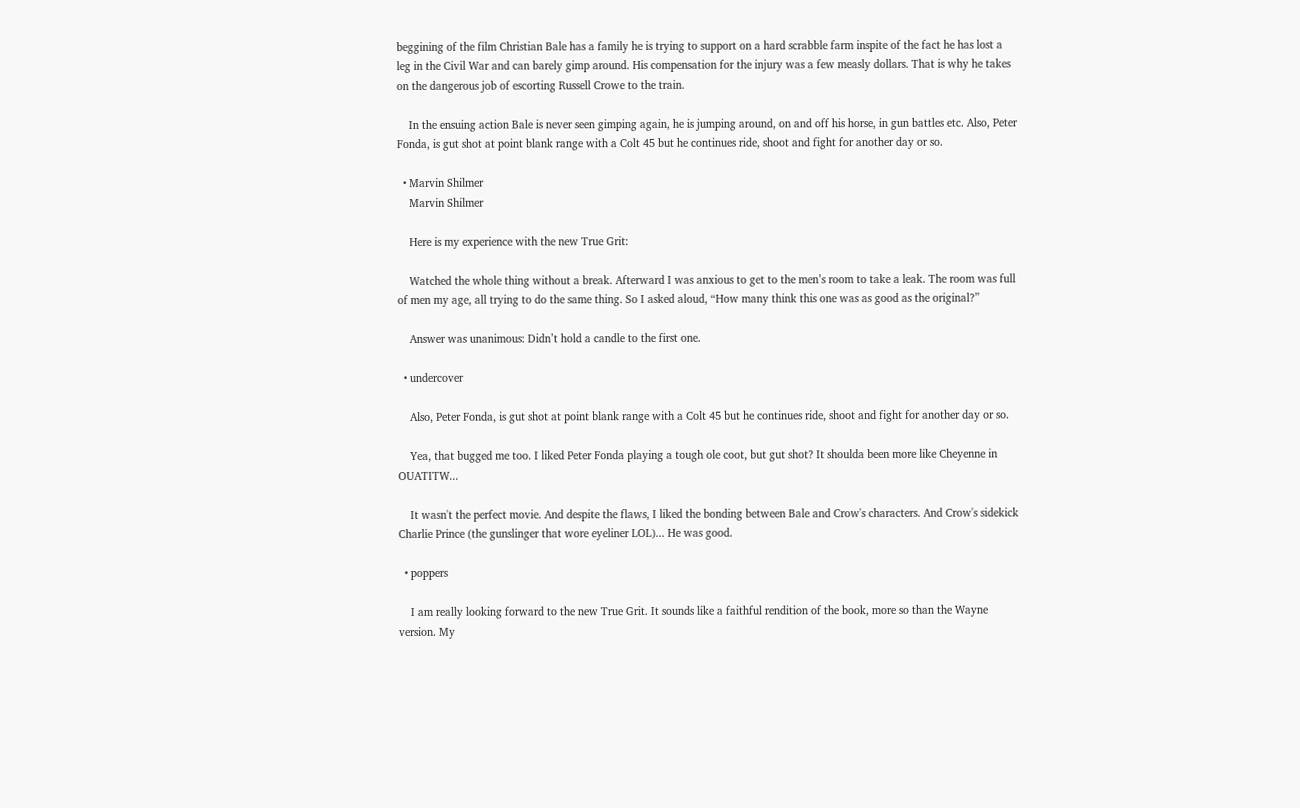beggining of the film Christian Bale has a family he is trying to support on a hard scrabble farm inspite of the fact he has lost a leg in the Civil War and can barely gimp around. His compensation for the injury was a few measly dollars. That is why he takes on the dangerous job of escorting Russell Crowe to the train.

    In the ensuing action Bale is never seen gimping again, he is jumping around, on and off his horse, in gun battles etc. Also, Peter Fonda, is gut shot at point blank range with a Colt 45 but he continues ride, shoot and fight for another day or so.

  • Marvin Shilmer
    Marvin Shilmer

    Here is my experience with the new True Grit:

    Watched the whole thing without a break. Afterward I was anxious to get to the men’s room to take a leak. The room was full of men my age, all trying to do the same thing. So I asked aloud, “How many think this one was as good as the original?”

    Answer was unanimous: Didn’t hold a candle to the first one.

  • undercover

    Also, Peter Fonda, is gut shot at point blank range with a Colt 45 but he continues ride, shoot and fight for another day or so.

    Yea, that bugged me too. I liked Peter Fonda playing a tough ole coot, but gut shot? It shoulda been more like Cheyenne in OUATITW...

    It wasn't the perfect movie. And despite the flaws, I liked the bonding between Bale and Crow's characters. And Crow's sidekick Charlie Prince (the gunslinger that wore eyeliner LOL)... He was good.

  • poppers

    I am really looking forward to the new True Grit. It sounds like a faithful rendition of the book, more so than the Wayne version. My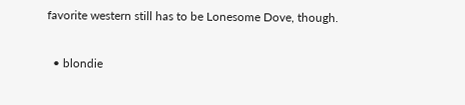favorite western still has to be Lonesome Dove, though.

  • blondie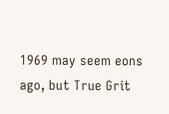1969 may seem eons ago, but True Grit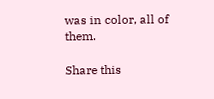was in color, all of them.

Share this